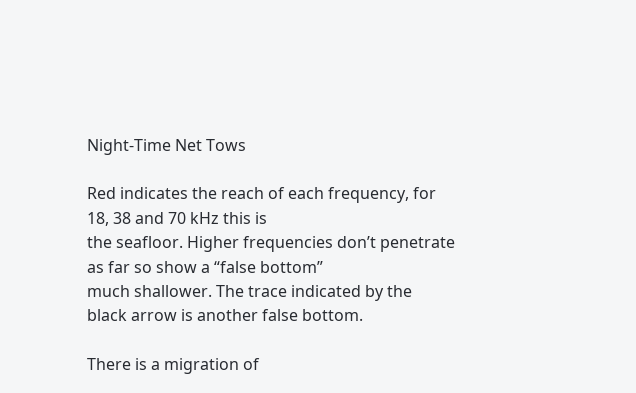Night-Time Net Tows

Red indicates the reach of each frequency, for 18, 38 and 70 kHz this is
the seafloor. Higher frequencies don’t penetrate as far so show a “false bottom”
much shallower. The trace indicated by the black arrow is another false bottom.

There is a migration of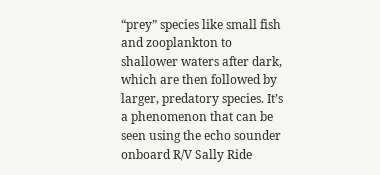“prey” species like small fish and zooplankton to shallower waters after dark, which are then followed by larger, predatory species. It’s a phenomenon that can be seen using the echo sounder onboard R/V Sally Ride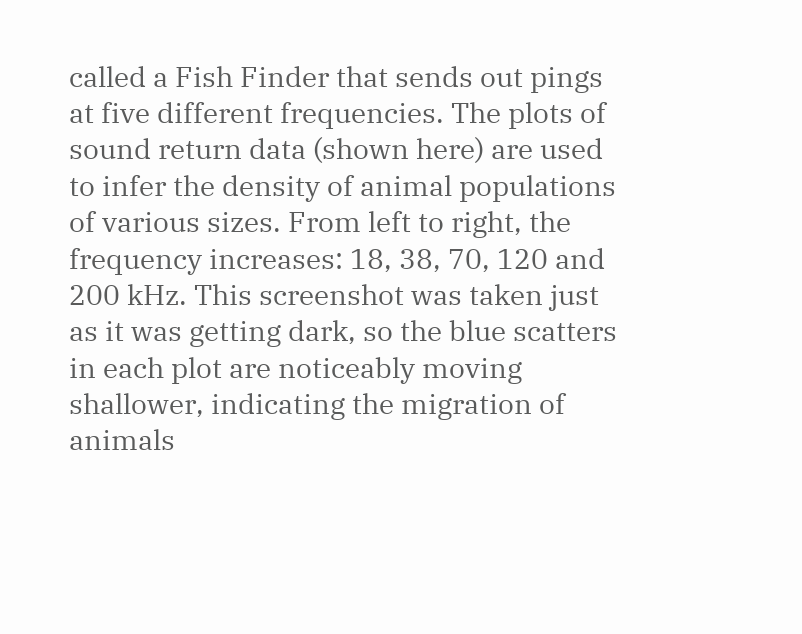called a Fish Finder that sends out pings at five different frequencies. The plots of sound return data (shown here) are used to infer the density of animal populations of various sizes. From left to right, the frequency increases: 18, 38, 70, 120 and 200 kHz. This screenshot was taken just as it was getting dark, so the blue scatters in each plot are noticeably moving shallower, indicating the migration of animals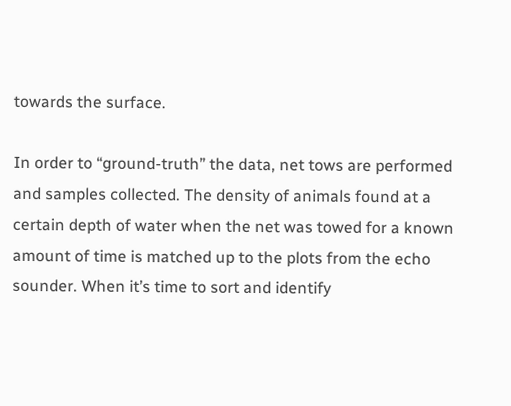towards the surface.

In order to “ground-truth” the data, net tows are performed and samples collected. The density of animals found at a certain depth of water when the net was towed for a known amount of time is matched up to the plots from the echo sounder. When it’s time to sort and identify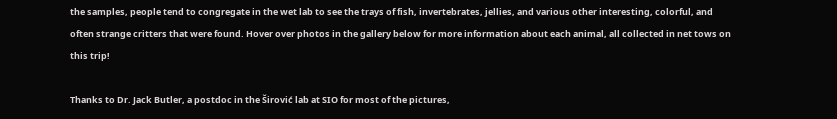the samples, people tend to congregate in the wet lab to see the trays of fish, invertebrates, jellies, and various other interesting, colorful, and often strange critters that were found. Hover over photos in the gallery below for more information about each animal, all collected in net tows on this trip!

Thanks to Dr. Jack Butler, a postdoc in the Širović lab at SIO for most of the pictures,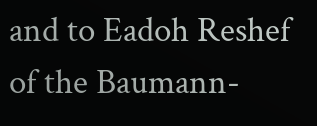and to Eadoh Reshef of the Baumann-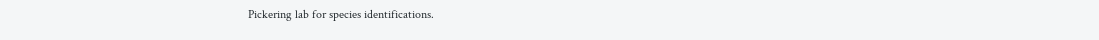Pickering lab for species identifications.